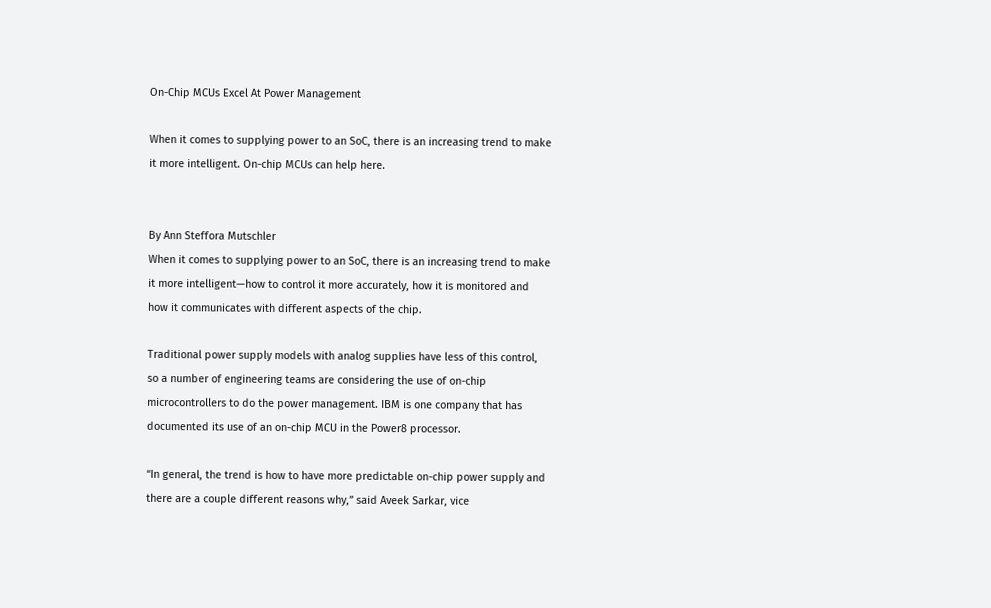On-Chip MCUs Excel At Power Management

When it comes to supplying power to an SoC, there is an increasing trend to make it more intelligent. On-chip MCUs can help here.


By Ann Steffora Mutschler
When it comes to supplying power to an SoC, there is an increasing trend to make it more intelligent—how to control it more accurately, how it is monitored and how it communicates with different aspects of the chip.

Traditional power supply models with analog supplies have less of this control, so a number of engineering teams are considering the use of on-chip microcontrollers to do the power management. IBM is one company that has documented its use of an on-chip MCU in the Power8 processor.

“In general, the trend is how to have more predictable on-chip power supply and there are a couple different reasons why,” said Aveek Sarkar, vice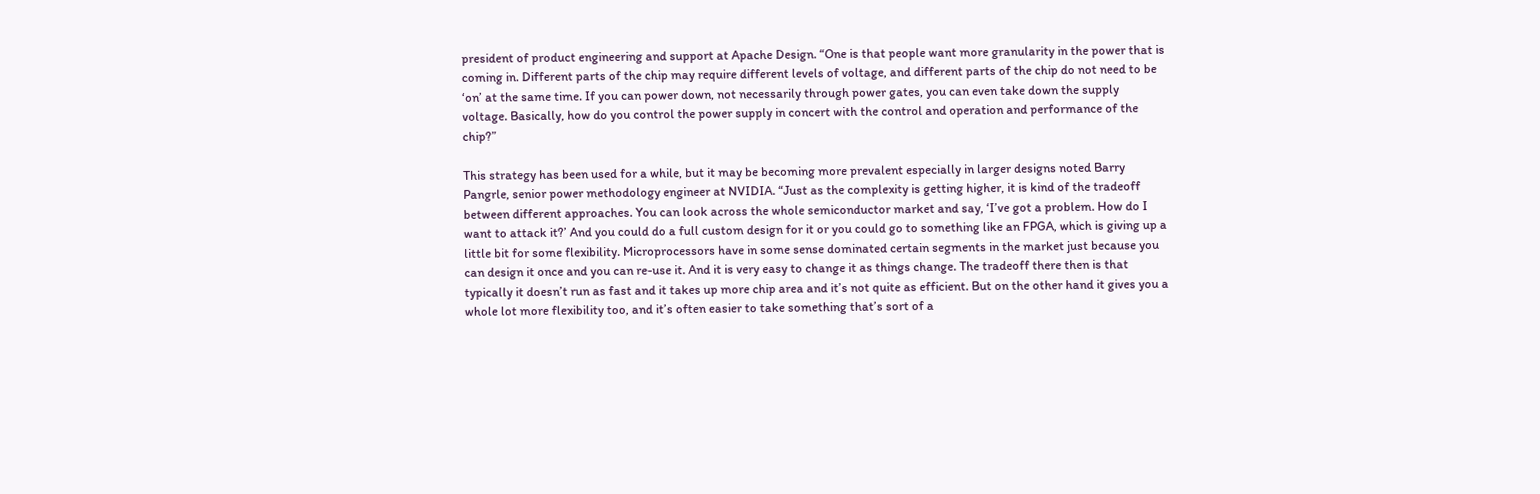president of product engineering and support at Apache Design. “One is that people want more granularity in the power that is coming in. Different parts of the chip may require different levels of voltage, and different parts of the chip do not need to be ‘on’ at the same time. If you can power down, not necessarily through power gates, you can even take down the supply voltage. Basically, how do you control the power supply in concert with the control and operation and performance of the chip?”

This strategy has been used for a while, but it may be becoming more prevalent especially in larger designs noted Barry Pangrle, senior power methodology engineer at NVIDIA. “Just as the complexity is getting higher, it is kind of the tradeoff between different approaches. You can look across the whole semiconductor market and say, ‘I’ve got a problem. How do I want to attack it?’ And you could do a full custom design for it or you could go to something like an FPGA, which is giving up a little bit for some flexibility. Microprocessors have in some sense dominated certain segments in the market just because you can design it once and you can re-use it. And it is very easy to change it as things change. The tradeoff there then is that typically it doesn’t run as fast and it takes up more chip area and it’s not quite as efficient. But on the other hand it gives you a whole lot more flexibility too, and it’s often easier to take something that’s sort of a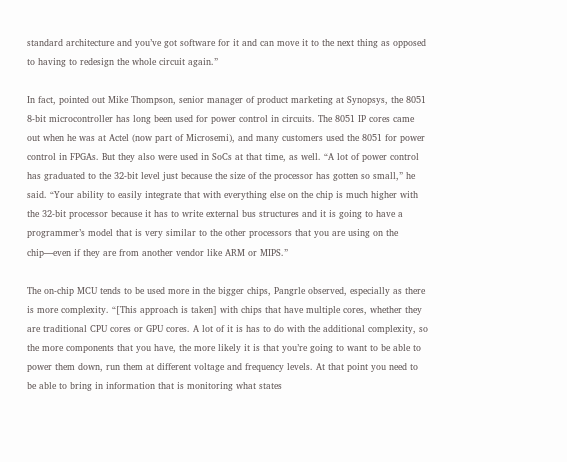standard architecture and you’ve got software for it and can move it to the next thing as opposed to having to redesign the whole circuit again.”

In fact, pointed out Mike Thompson, senior manager of product marketing at Synopsys, the 8051 8-bit microcontroller has long been used for power control in circuits. The 8051 IP cores came out when he was at Actel (now part of Microsemi), and many customers used the 8051 for power control in FPGAs. But they also were used in SoCs at that time, as well. “A lot of power control has graduated to the 32-bit level just because the size of the processor has gotten so small,” he said. “Your ability to easily integrate that with everything else on the chip is much higher with the 32-bit processor because it has to write external bus structures and it is going to have a programmer’s model that is very similar to the other processors that you are using on the chip—even if they are from another vendor like ARM or MIPS.”

The on-chip MCU tends to be used more in the bigger chips, Pangrle observed, especially as there is more complexity. “[This approach is taken] with chips that have multiple cores, whether they are traditional CPU cores or GPU cores. A lot of it is has to do with the additional complexity, so the more components that you have, the more likely it is that you’re going to want to be able to power them down, run them at different voltage and frequency levels. At that point you need to be able to bring in information that is monitoring what states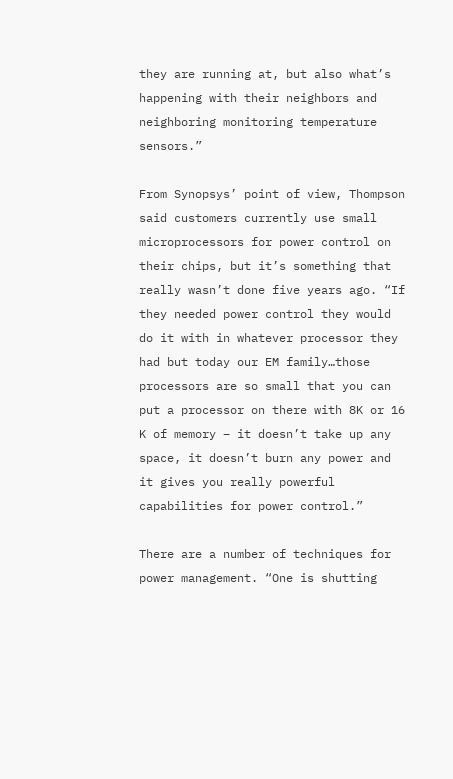they are running at, but also what’s happening with their neighbors and neighboring monitoring temperature sensors.”

From Synopsys’ point of view, Thompson said customers currently use small microprocessors for power control on their chips, but it’s something that really wasn’t done five years ago. “If they needed power control they would do it with in whatever processor they had but today our EM family…those processors are so small that you can put a processor on there with 8K or 16 K of memory – it doesn’t take up any space, it doesn’t burn any power and it gives you really powerful capabilities for power control.”

There are a number of techniques for power management. “One is shutting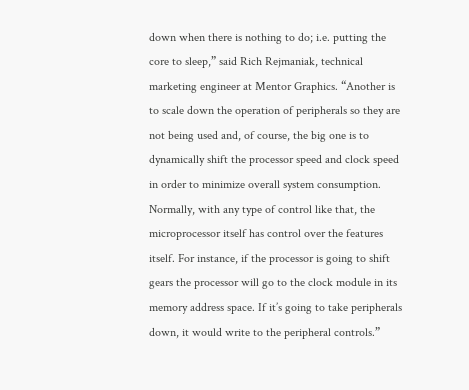down when there is nothing to do; i.e. putting the core to sleep,” said Rich Rejmaniak, technical marketing engineer at Mentor Graphics. “Another is to scale down the operation of peripherals so they are not being used and, of course, the big one is to dynamically shift the processor speed and clock speed in order to minimize overall system consumption. Normally, with any type of control like that, the microprocessor itself has control over the features itself. For instance, if the processor is going to shift gears the processor will go to the clock module in its memory address space. If it’s going to take peripherals down, it would write to the peripheral controls.”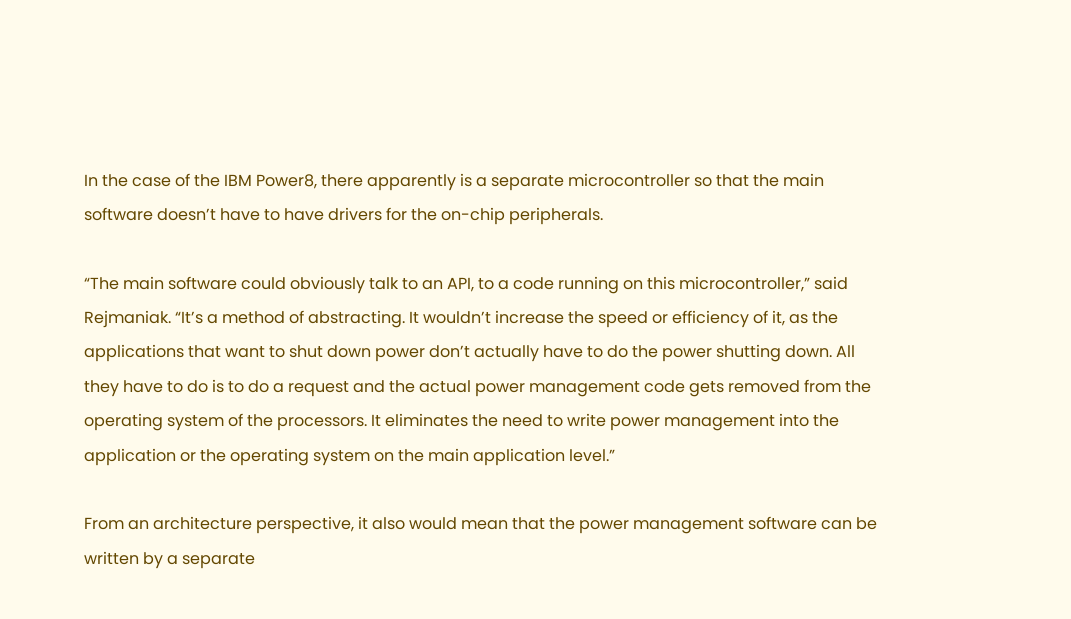In the case of the IBM Power8, there apparently is a separate microcontroller so that the main software doesn’t have to have drivers for the on-chip peripherals.

“The main software could obviously talk to an API, to a code running on this microcontroller,” said Rejmaniak. “It’s a method of abstracting. It wouldn’t increase the speed or efficiency of it, as the applications that want to shut down power don’t actually have to do the power shutting down. All they have to do is to do a request and the actual power management code gets removed from the operating system of the processors. It eliminates the need to write power management into the application or the operating system on the main application level.”

From an architecture perspective, it also would mean that the power management software can be written by a separate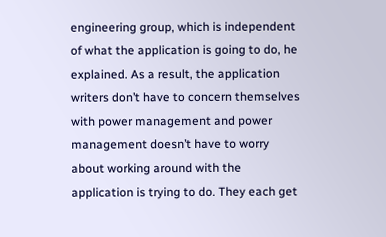engineering group, which is independent of what the application is going to do, he explained. As a result, the application writers don’t have to concern themselves with power management and power management doesn’t have to worry about working around with the application is trying to do. They each get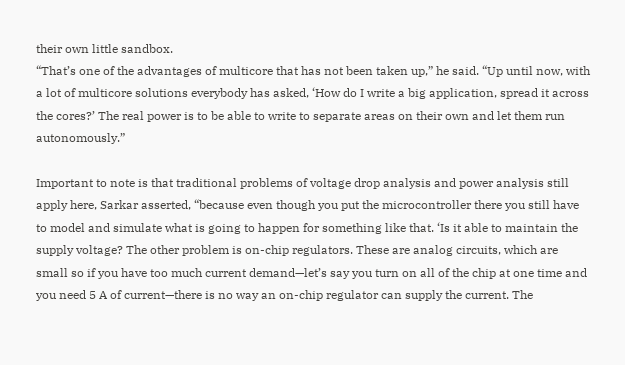their own little sandbox.
“That’s one of the advantages of multicore that has not been taken up,” he said. “Up until now, with a lot of multicore solutions everybody has asked, ‘How do I write a big application, spread it across the cores?’ The real power is to be able to write to separate areas on their own and let them run autonomously.”

Important to note is that traditional problems of voltage drop analysis and power analysis still apply here, Sarkar asserted, “because even though you put the microcontroller there you still have to model and simulate what is going to happen for something like that. ‘Is it able to maintain the supply voltage? The other problem is on-chip regulators. These are analog circuits, which are small so if you have too much current demand—let’s say you turn on all of the chip at one time and you need 5 A of current—there is no way an on-chip regulator can supply the current. The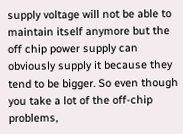supply voltage will not be able to maintain itself anymore but the off chip power supply can obviously supply it because they tend to be bigger. So even though you take a lot of the off-chip problems,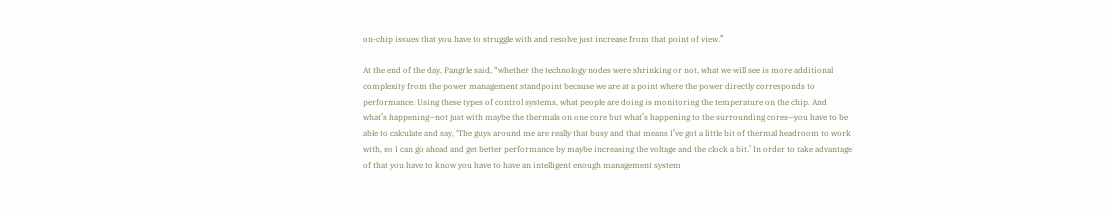on-chip issues that you have to struggle with and resolve just increase from that point of view.”

At the end of the day, Pangrle said, “whether the technology nodes were shrinking or not, what we will see is more additional complexity from the power management standpoint because we are at a point where the power directly corresponds to performance. Using these types of control systems, what people are doing is monitoring the temperature on the chip. And what’s happening—not just with maybe the thermals on one core but what’s happening to the surrounding cores—you have to be able to calculate and say, ‘The guys around me are really that busy and that means I’ve got a little bit of thermal headroom to work with, so I can go ahead and get better performance by maybe increasing the voltage and the clock a bit.’ In order to take advantage of that you have to know you have to have an intelligent enough management system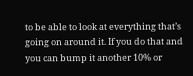to be able to look at everything that’s going on around it. If you do that and you can bump it another 10% or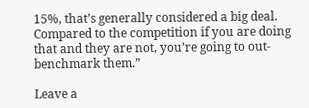15%, that’s generally considered a big deal. Compared to the competition if you are doing that and they are not, you’re going to out-benchmark them.”

Leave a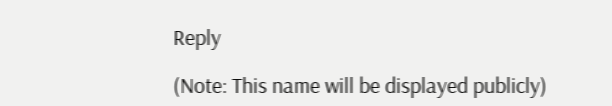Reply

(Note: This name will be displayed publicly)